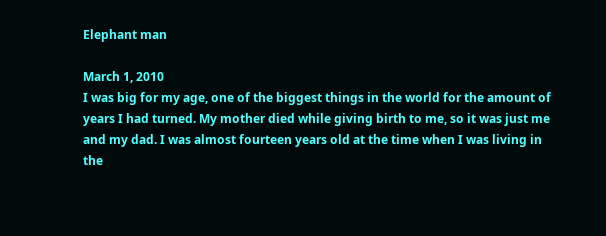Elephant man

March 1, 2010
I was big for my age, one of the biggest things in the world for the amount of years I had turned. My mother died while giving birth to me, so it was just me and my dad. I was almost fourteen years old at the time when I was living in the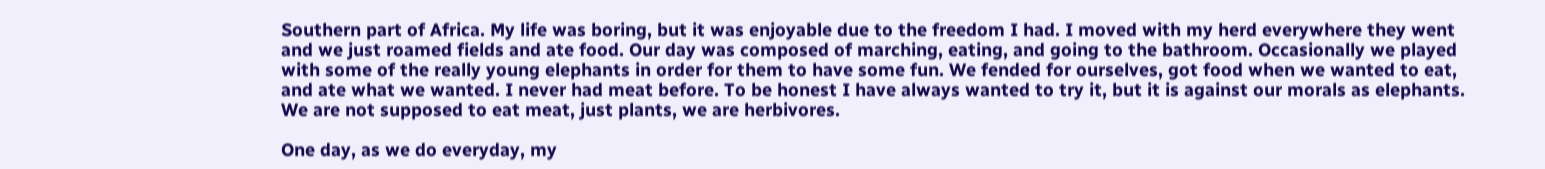Southern part of Africa. My life was boring, but it was enjoyable due to the freedom I had. I moved with my herd everywhere they went and we just roamed fields and ate food. Our day was composed of marching, eating, and going to the bathroom. Occasionally we played with some of the really young elephants in order for them to have some fun. We fended for ourselves, got food when we wanted to eat, and ate what we wanted. I never had meat before. To be honest I have always wanted to try it, but it is against our morals as elephants. We are not supposed to eat meat, just plants, we are herbivores.

One day, as we do everyday, my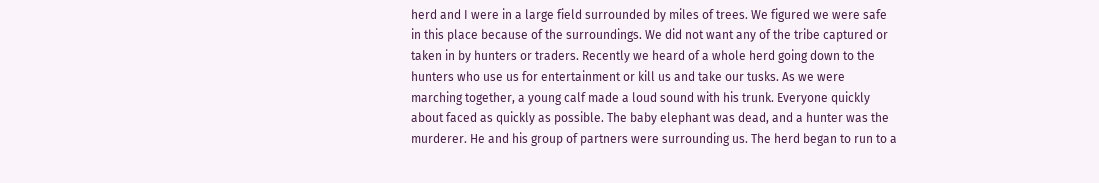herd and I were in a large field surrounded by miles of trees. We figured we were safe in this place because of the surroundings. We did not want any of the tribe captured or taken in by hunters or traders. Recently we heard of a whole herd going down to the hunters who use us for entertainment or kill us and take our tusks. As we were marching together, a young calf made a loud sound with his trunk. Everyone quickly about faced as quickly as possible. The baby elephant was dead, and a hunter was the murderer. He and his group of partners were surrounding us. The herd began to run to a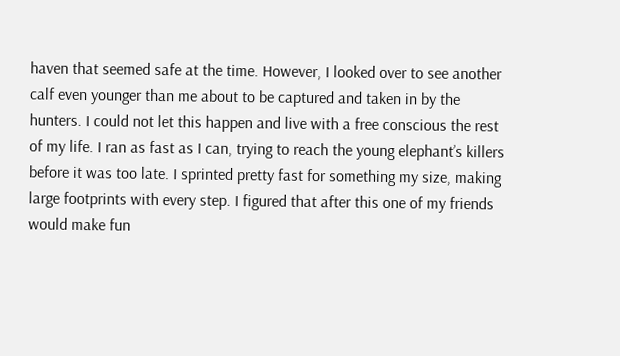haven that seemed safe at the time. However, I looked over to see another calf even younger than me about to be captured and taken in by the hunters. I could not let this happen and live with a free conscious the rest of my life. I ran as fast as I can, trying to reach the young elephant’s killers before it was too late. I sprinted pretty fast for something my size, making large footprints with every step. I figured that after this one of my friends would make fun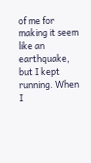of me for making it seem like an earthquake, but I kept running. When I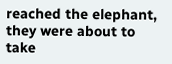reached the elephant, they were about to take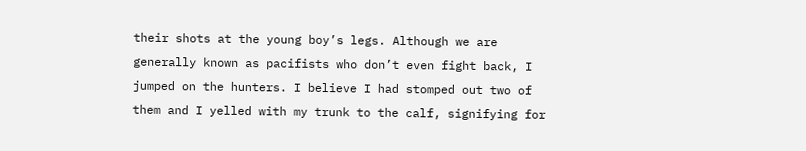their shots at the young boy’s legs. Although we are generally known as pacifists who don’t even fight back, I jumped on the hunters. I believe I had stomped out two of them and I yelled with my trunk to the calf, signifying for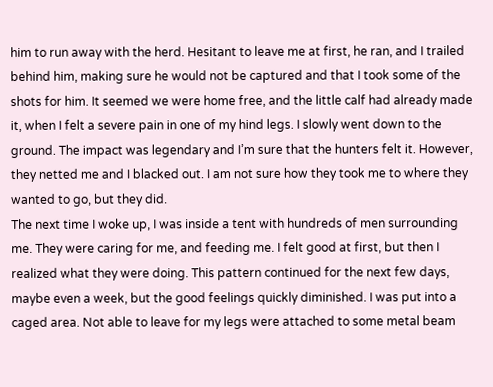him to run away with the herd. Hesitant to leave me at first, he ran, and I trailed behind him, making sure he would not be captured and that I took some of the shots for him. It seemed we were home free, and the little calf had already made it, when I felt a severe pain in one of my hind legs. I slowly went down to the ground. The impact was legendary and I’m sure that the hunters felt it. However, they netted me and I blacked out. I am not sure how they took me to where they wanted to go, but they did.
The next time I woke up, I was inside a tent with hundreds of men surrounding me. They were caring for me, and feeding me. I felt good at first, but then I realized what they were doing. This pattern continued for the next few days, maybe even a week, but the good feelings quickly diminished. I was put into a caged area. Not able to leave for my legs were attached to some metal beam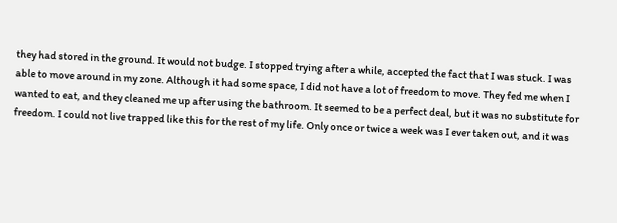they had stored in the ground. It would not budge. I stopped trying after a while, accepted the fact that I was stuck. I was able to move around in my zone. Although it had some space, I did not have a lot of freedom to move. They fed me when I wanted to eat, and they cleaned me up after using the bathroom. It seemed to be a perfect deal, but it was no substitute for freedom. I could not live trapped like this for the rest of my life. Only once or twice a week was I ever taken out, and it was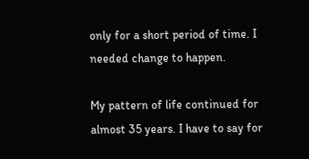only for a short period of time. I needed change to happen.

My pattern of life continued for almost 35 years. I have to say for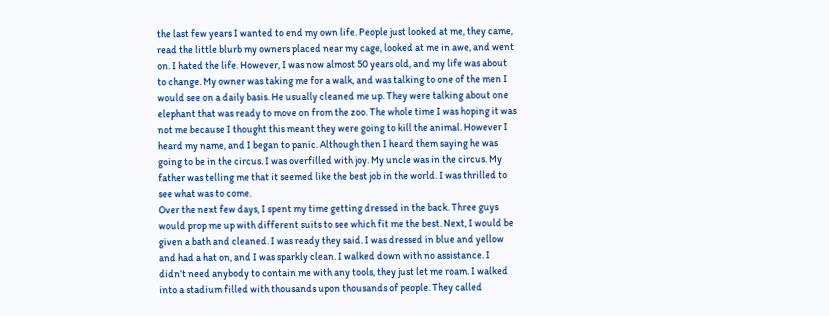the last few years I wanted to end my own life. People just looked at me, they came, read the little blurb my owners placed near my cage, looked at me in awe, and went on. I hated the life. However, I was now almost 50 years old, and my life was about to change. My owner was taking me for a walk, and was talking to one of the men I would see on a daily basis. He usually cleaned me up. They were talking about one elephant that was ready to move on from the zoo. The whole time I was hoping it was not me because I thought this meant they were going to kill the animal. However I heard my name, and I began to panic. Although then I heard them saying he was going to be in the circus. I was overfilled with joy. My uncle was in the circus. My father was telling me that it seemed like the best job in the world. I was thrilled to see what was to come.
Over the next few days, I spent my time getting dressed in the back. Three guys would prop me up with different suits to see which fit me the best. Next, I would be given a bath and cleaned. I was ready they said. I was dressed in blue and yellow and had a hat on, and I was sparkly clean. I walked down with no assistance. I didn’t need anybody to contain me with any tools, they just let me roam. I walked into a stadium filled with thousands upon thousands of people. They called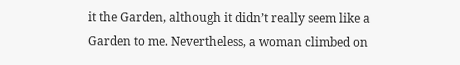it the Garden, although it didn’t really seem like a Garden to me. Nevertheless, a woman climbed on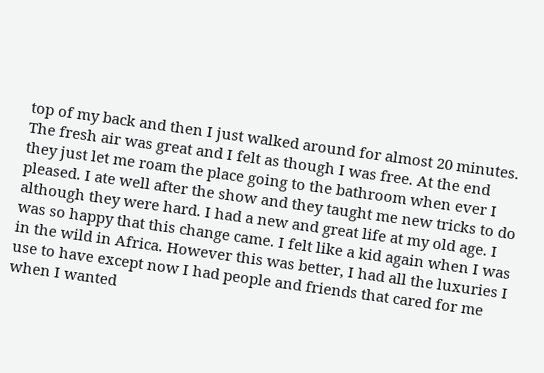top of my back and then I just walked around for almost 20 minutes. The fresh air was great and I felt as though I was free. At the end they just let me roam the place going to the bathroom when ever I pleased. I ate well after the show and they taught me new tricks to do although they were hard. I had a new and great life at my old age. I was so happy that this change came. I felt like a kid again when I was in the wild in Africa. However this was better, I had all the luxuries I use to have except now I had people and friends that cared for me when I wanted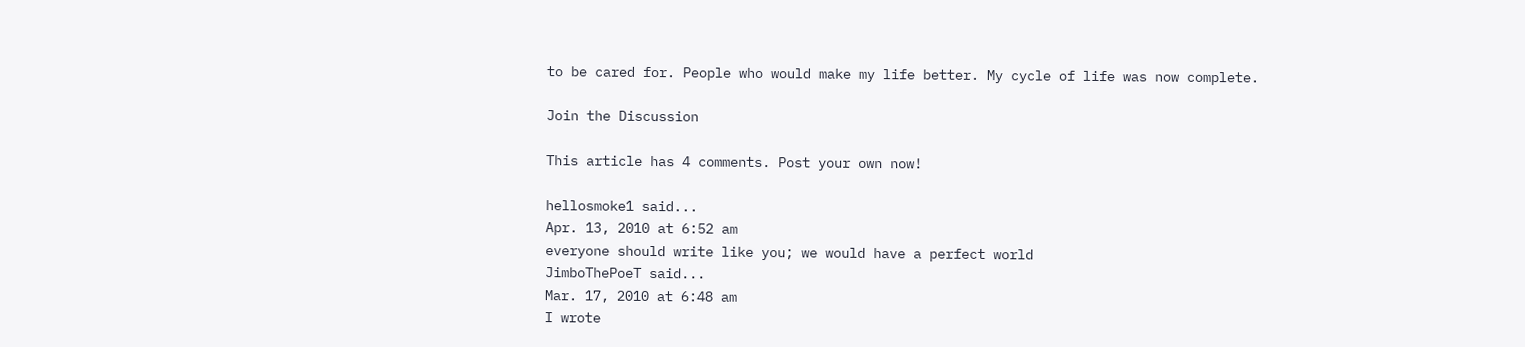to be cared for. People who would make my life better. My cycle of life was now complete.

Join the Discussion

This article has 4 comments. Post your own now!

hellosmoke1 said...
Apr. 13, 2010 at 6:52 am
everyone should write like you; we would have a perfect world
JimboThePoeT said...
Mar. 17, 2010 at 6:48 am
I wrote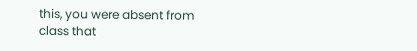this, you were absent from class that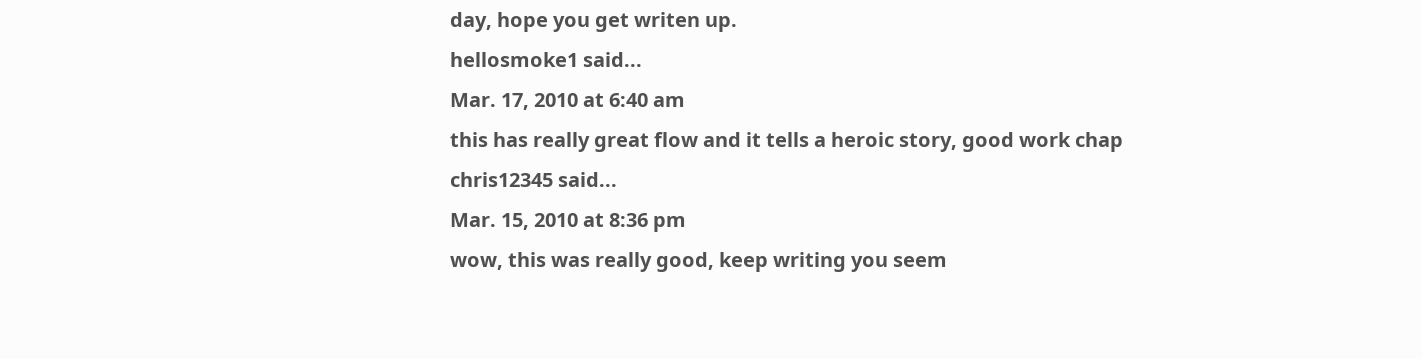day, hope you get writen up.
hellosmoke1 said...
Mar. 17, 2010 at 6:40 am
this has really great flow and it tells a heroic story, good work chap
chris12345 said...
Mar. 15, 2010 at 8:36 pm
wow, this was really good, keep writing you seem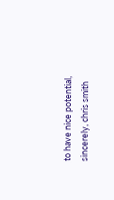to have nice potential, sincerely, chris smith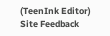(TeenInk Editor)
Site Feedback